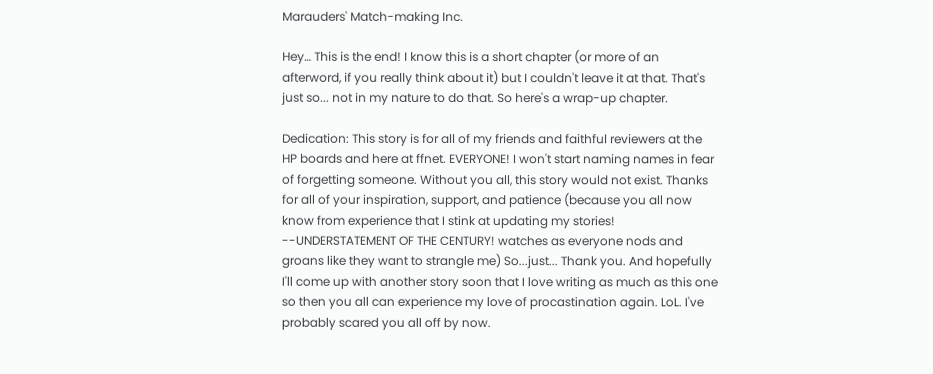Marauders' Match-making Inc.

Hey… This is the end! I know this is a short chapter (or more of an afterword, if you really think about it) but I couldn't leave it at that. That's just so... not in my nature to do that. So here's a wrap-up chapter.

Dedication: This story is for all of my friends and faithful reviewers at the HP boards and here at ffnet. EVERYONE! I won't start naming names in fear of forgetting someone. Without you all, this story would not exist. Thanks for all of your inspiration, support, and patience (because you all now know from experience that I stink at updating my stories! --UNDERSTATEMENT OF THE CENTURY! watches as everyone nods and groans like they want to strangle me) So...just... Thank you. And hopefully I'll come up with another story soon that I love writing as much as this one so then you all can experience my love of procastination again. LoL. I've probably scared you all off by now.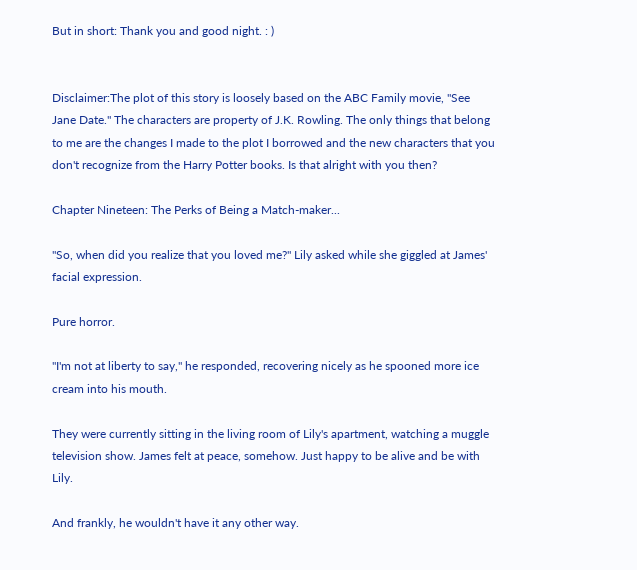But in short: Thank you and good night. : )


Disclaimer:The plot of this story is loosely based on the ABC Family movie, "See Jane Date." The characters are property of J.K. Rowling. The only things that belong to me are the changes I made to the plot I borrowed and the new characters that you don't recognize from the Harry Potter books. Is that alright with you then?

Chapter Nineteen: The Perks of Being a Match-maker...

"So, when did you realize that you loved me?" Lily asked while she giggled at James' facial expression.

Pure horror.

"I'm not at liberty to say," he responded, recovering nicely as he spooned more ice cream into his mouth.

They were currently sitting in the living room of Lily's apartment, watching a muggle television show. James felt at peace, somehow. Just happy to be alive and be with Lily.

And frankly, he wouldn't have it any other way.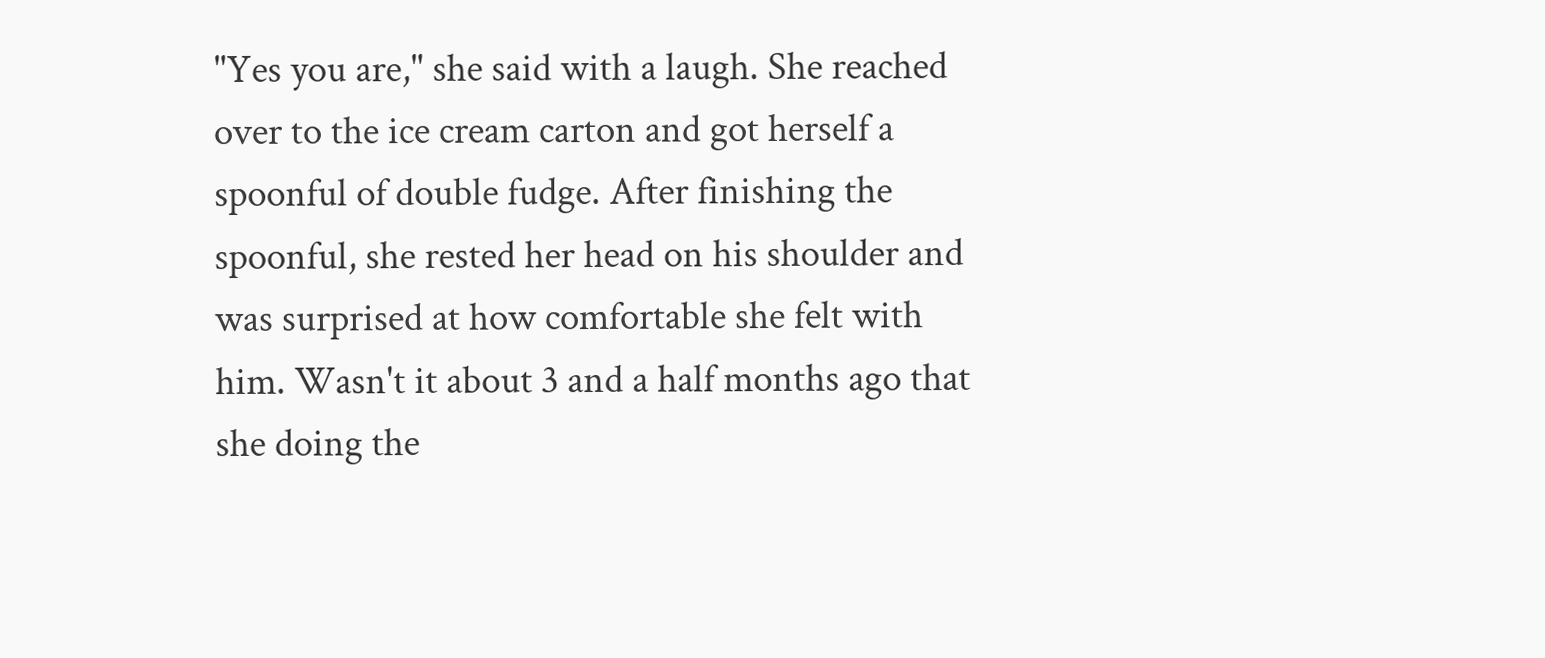"Yes you are," she said with a laugh. She reached over to the ice cream carton and got herself a spoonful of double fudge. After finishing the spoonful, she rested her head on his shoulder and was surprised at how comfortable she felt with him. Wasn't it about 3 and a half months ago that she doing the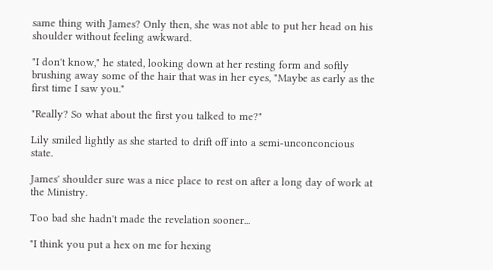same thing with James? Only then, she was not able to put her head on his shoulder without feeling awkward.

"I don't know," he stated, looking down at her resting form and softly brushing away some of the hair that was in her eyes, "Maybe as early as the first time I saw you."

"Really? So what about the first you talked to me?"

Lily smiled lightly as she started to drift off into a semi-unconconcious state.

James' shoulder sure was a nice place to rest on after a long day of work at the Ministry.

Too bad she hadn't made the revelation sooner...

"I think you put a hex on me for hexing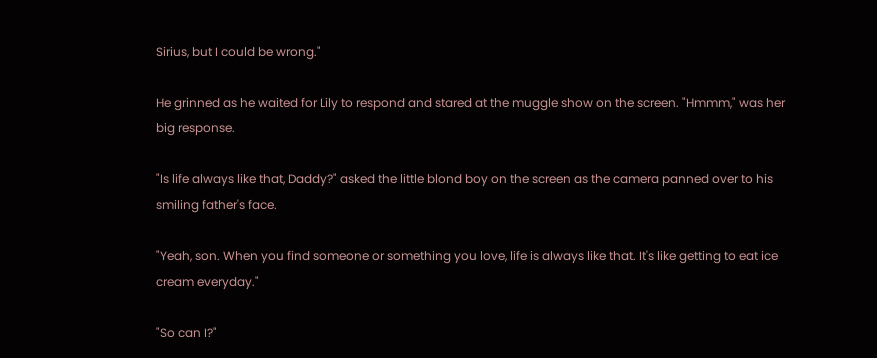Sirius, but I could be wrong."

He grinned as he waited for Lily to respond and stared at the muggle show on the screen. "Hmmm," was her big response.

"Is life always like that, Daddy?" asked the little blond boy on the screen as the camera panned over to his smiling father's face.

"Yeah, son. When you find someone or something you love, life is always like that. It's like getting to eat ice cream everyday."

"So can I?"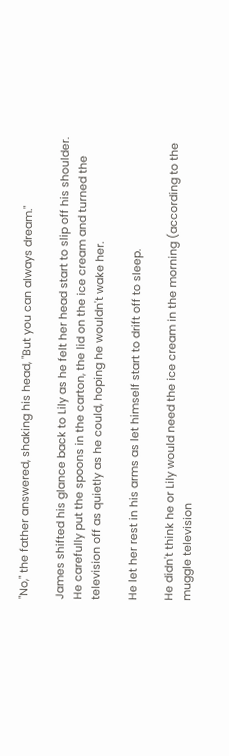"No," the father answered, shaking his head, "But you can always dream."

James shifted his glance back to Lily as he felt her head start to slip off his shoulder. He carefully put the spoons in the carton, the lid on the ice cream and turned the television off as quietly as he could, hoping he wouldn't wake her.

He let her rest in his arms as let himself start to drift off to sleep.

He didn't think he or Lily would need the ice cream in the morning (according to the muggle television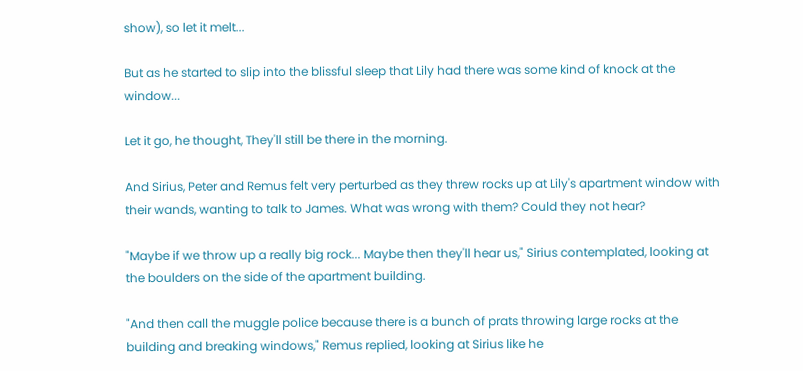show), so let it melt...

But as he started to slip into the blissful sleep that Lily had there was some kind of knock at the window...

Let it go, he thought, They'll still be there in the morning.

And Sirius, Peter and Remus felt very perturbed as they threw rocks up at Lily's apartment window with their wands, wanting to talk to James. What was wrong with them? Could they not hear?

"Maybe if we throw up a really big rock... Maybe then they'll hear us," Sirius contemplated, looking at the boulders on the side of the apartment building.

"And then call the muggle police because there is a bunch of prats throwing large rocks at the building and breaking windows," Remus replied, looking at Sirius like he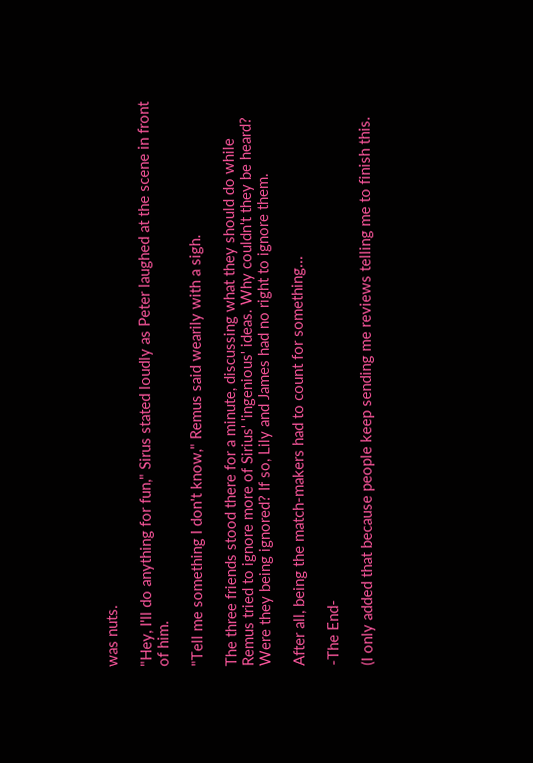was nuts.

"Hey, I'll do anything for fun," Sirus stated loudly as Peter laughed at the scene in front of him.

"Tell me something I don't know," Remus said wearily with a sigh.

The three friends stood there for a minute, discussing what they should do while Remus tried to ignore more of Sirius' 'ingenious' ideas. Why couldn't they be heard? Were they being ignored? If so, Lily and James had no right to ignore them.

After all, being the match-makers had to count for something...

-The End-

(I only added that because people keep sending me reviews telling me to finish this.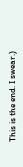This is the end. I swear.)